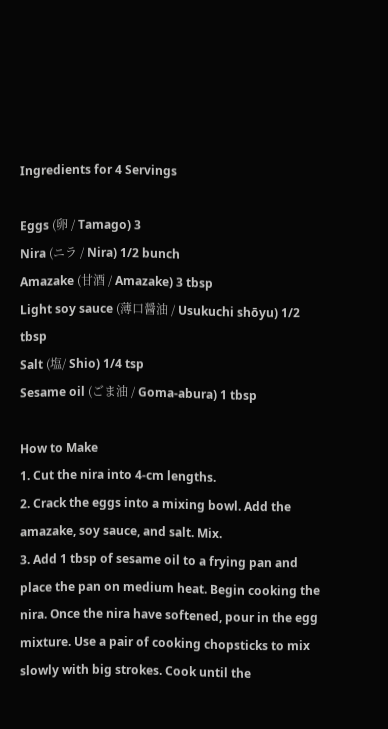Ingredients for 4 Servings

Eggs (卵 / Tamago) 3
Nira (ニラ / Nira) 1/2 bunch
Amazake (甘酒 / Amazake) 3 tbsp
Light soy sauce (薄口醤油 / Usukuchi shōyu) 1/2 tbsp
Salt (塩/ Shio) 1/4 tsp
Sesame oil (ごま油 / Goma-abura) 1 tbsp

How to Make
1. Cut the nira into 4-cm lengths.
2. Crack the eggs into a mixing bowl. Add the amazake, soy sauce, and salt. Mix.
3. Add 1 tbsp of sesame oil to a frying pan and place the pan on medium heat. Begin cooking the nira. Once the nira have softened, pour in the egg mixture. Use a pair of cooking chopsticks to mix slowly with big strokes. Cook until the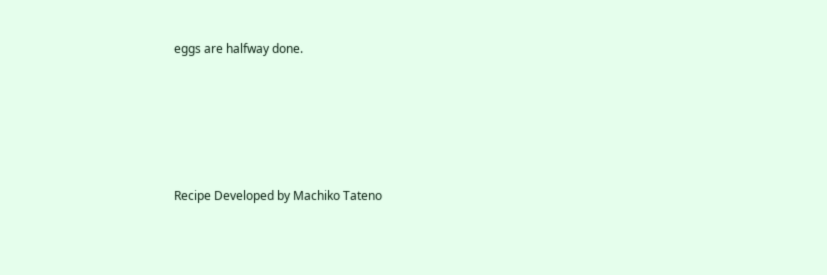eggs are halfway done.






Recipe Developed by Machiko Tateno